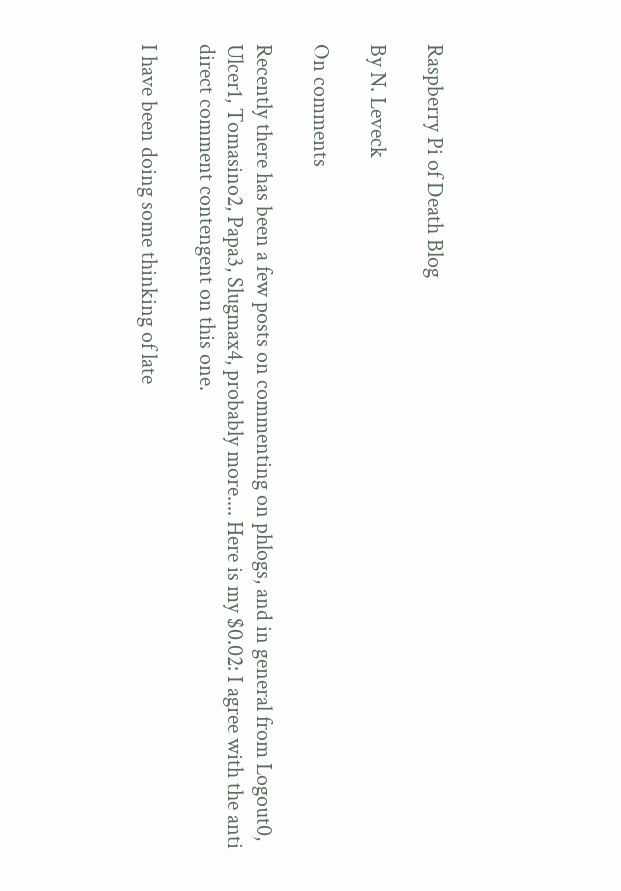Raspberry Pi of Death Blog

By N. Leveck

On comments

Recently there has been a few posts on commenting on phlogs, and in general from Logout0, Ulcer1, Tomasino2, Papa3, Slugmax4, probably more.... Here is my $0.02: I agree with the anti direct comment contengent on this one.

I have been doing some thinking of late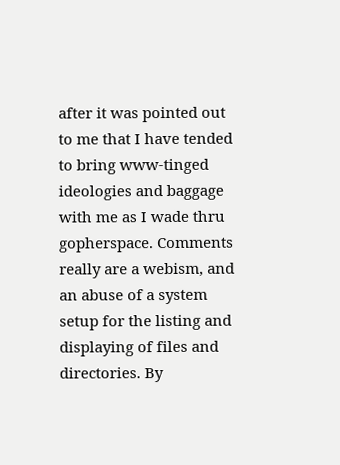after it was pointed out to me that I have tended to bring www-tinged ideologies and baggage with me as I wade thru gopherspace. Comments really are a webism, and an abuse of a system setup for the listing and displaying of files and directories. By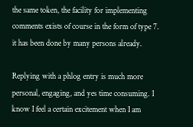the same token, the facility for implementing comments exists of course in the form of type 7. it has been done by many persons already.

Replying with a phlog entry is much more personal, engaging, and yes time consuming. I know I feel a certain excitement when I am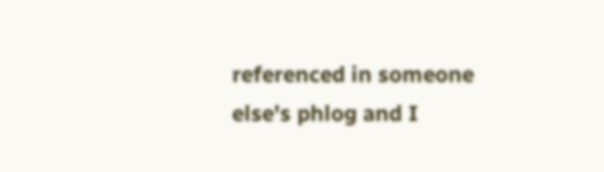referenced in someone else's phlog and I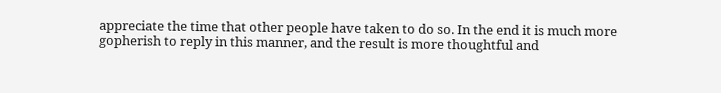appreciate the time that other people have taken to do so. In the end it is much more gopherish to reply in this manner, and the result is more thoughtful and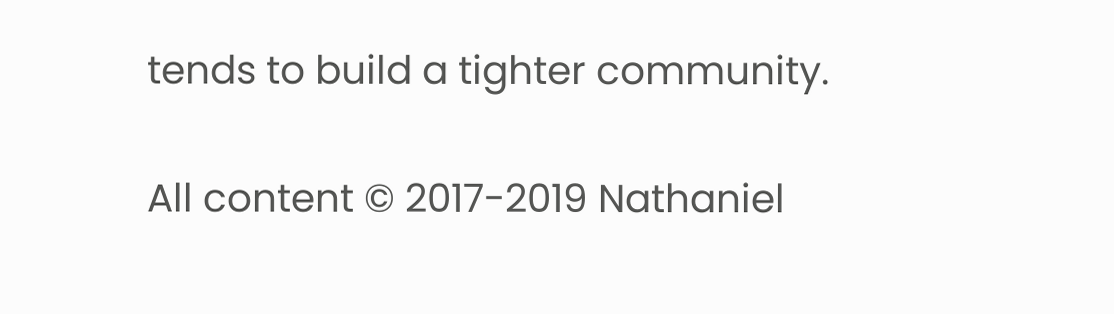tends to build a tighter community.

All content © 2017-2019 Nathaniel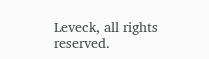Leveck, all rights reserved.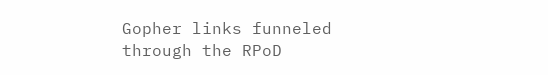Gopher links funneled through the RPoD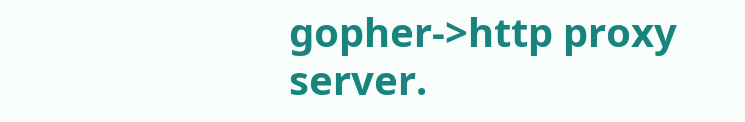gopher->http proxy server.